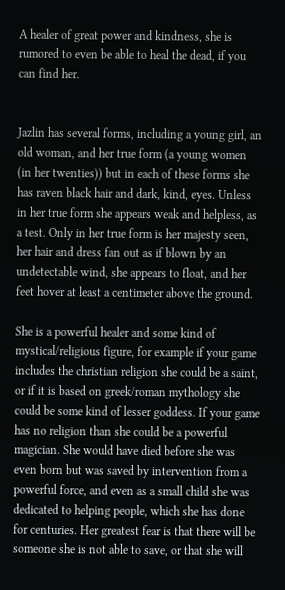A healer of great power and kindness, she is rumored to even be able to heal the dead, if you can find her.


Jazlin has several forms, including a young girl, an old woman, and her true form (a young women (in her twenties)) but in each of these forms she has raven black hair and dark, kind, eyes. Unless in her true form she appears weak and helpless, as a test. Only in her true form is her majesty seen, her hair and dress fan out as if blown by an undetectable wind, she appears to float, and her feet hover at least a centimeter above the ground.

She is a powerful healer and some kind of mystical/religious figure, for example if your game includes the christian religion she could be a saint, or if it is based on greek/roman mythology she could be some kind of lesser goddess. If your game has no religion than she could be a powerful magician. She would have died before she was even born but was saved by intervention from a powerful force, and even as a small child she was dedicated to helping people, which she has done for centuries. Her greatest fear is that there will be someone she is not able to save, or that she will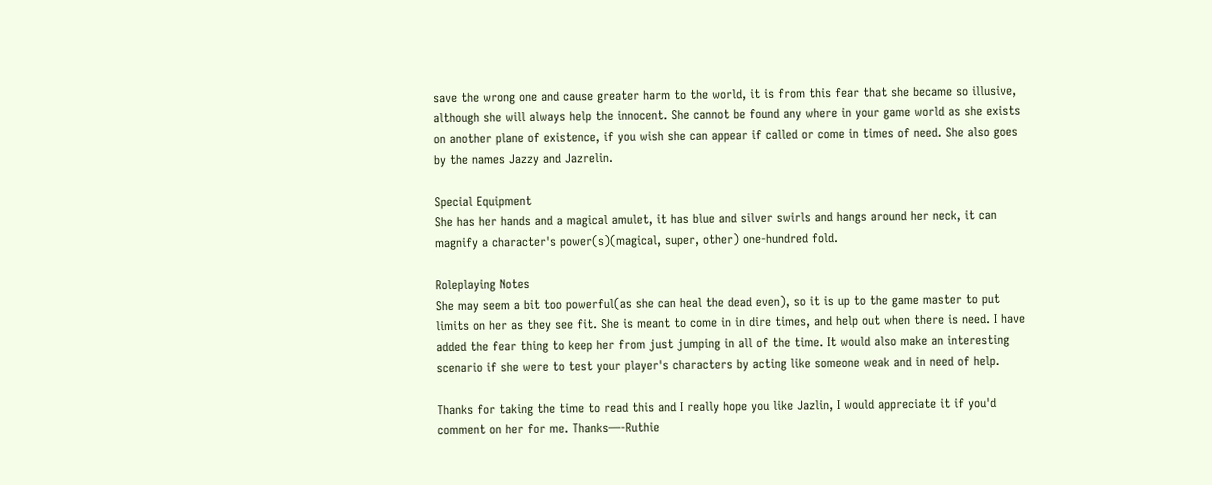save the wrong one and cause greater harm to the world, it is from this fear that she became so illusive, although she will always help the innocent. She cannot be found any where in your game world as she exists on another plane of existence, if you wish she can appear if called or come in times of need. She also goes by the names Jazzy and Jazrelin.

Special Equipment
She has her hands and a magical amulet, it has blue and silver swirls and hangs around her neck, it can magnify a character's power(s)(magical, super, other) one-hundred fold.

Roleplaying Notes
She may seem a bit too powerful(as she can heal the dead even), so it is up to the game master to put limits on her as they see fit. She is meant to come in in dire times, and help out when there is need. I have added the fear thing to keep her from just jumping in all of the time. It would also make an interesting scenario if she were to test your player's characters by acting like someone weak and in need of help.

Thanks for taking the time to read this and I really hope you like Jazlin, I would appreciate it if you'd comment on her for me. Thanks—-Ruthie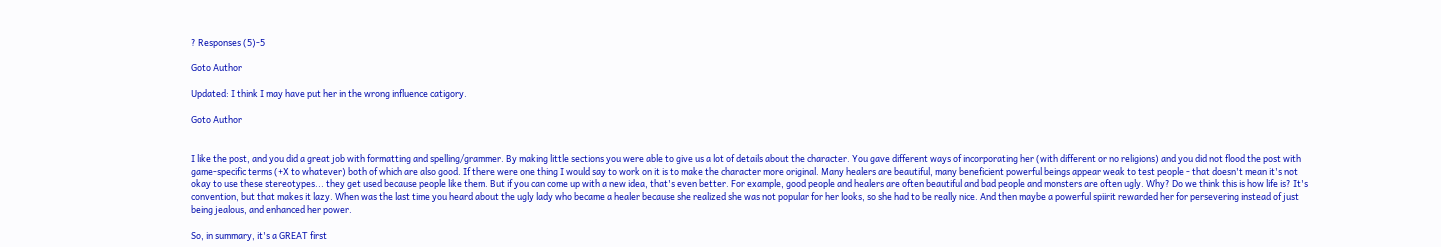? Responses (5)-5

Goto Author

Updated: I think I may have put her in the wrong influence catigory.

Goto Author


I like the post, and you did a great job with formatting and spelling/grammer. By making little sections you were able to give us a lot of details about the character. You gave different ways of incorporating her (with different or no religions) and you did not flood the post with game-specific terms (+X to whatever) both of which are also good. If there were one thing I would say to work on it is to make the character more original. Many healers are beautiful, many beneficient powerful beings appear weak to test people - that doesn't mean it's not okay to use these stereotypes... they get used because people like them. But if you can come up with a new idea, that's even better. For example, good people and healers are often beautiful and bad people and monsters are often ugly. Why? Do we think this is how life is? It's convention, but that makes it lazy. When was the last time you heard about the ugly lady who became a healer because she realized she was not popular for her looks, so she had to be really nice. And then maybe a powerful spiirit rewarded her for persevering instead of just being jealous, and enhanced her power.

So, in summary, it's a GREAT first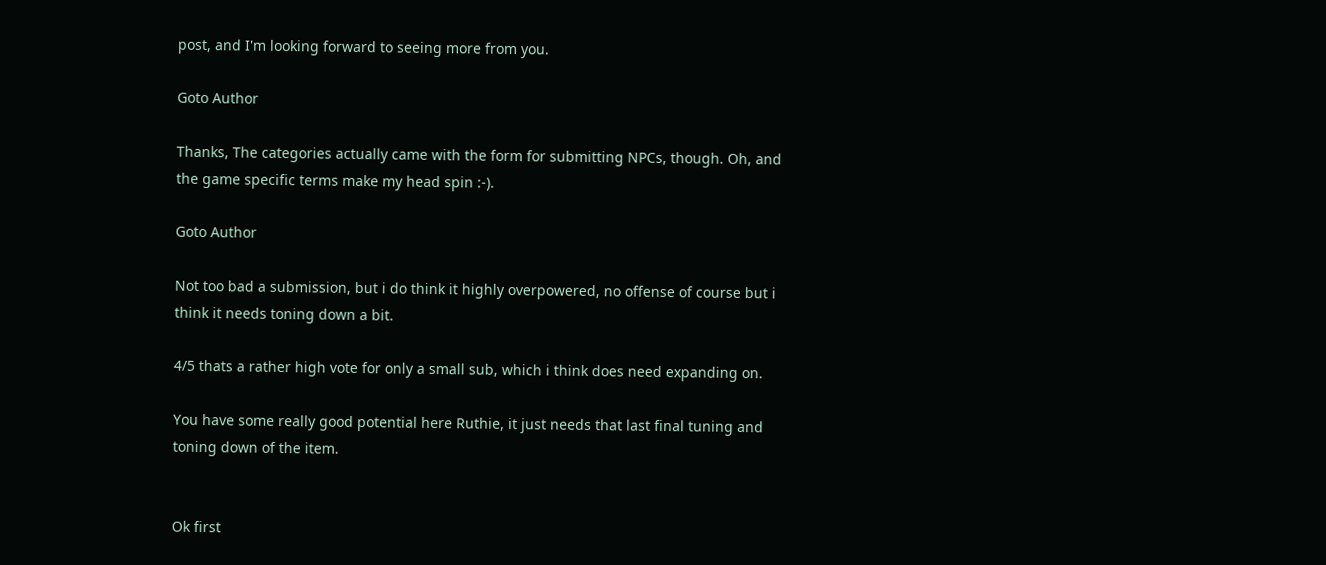post, and I'm looking forward to seeing more from you.

Goto Author

Thanks, The categories actually came with the form for submitting NPCs, though. Oh, and the game specific terms make my head spin :-).

Goto Author

Not too bad a submission, but i do think it highly overpowered, no offense of course but i think it needs toning down a bit.

4/5 thats a rather high vote for only a small sub, which i think does need expanding on.

You have some really good potential here Ruthie, it just needs that last final tuning and toning down of the item.


Ok first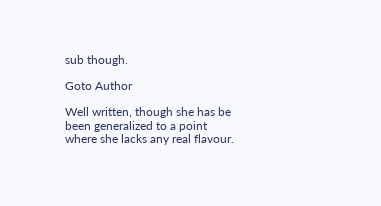sub though.

Goto Author

Well written, though she has be been generalized to a point where she lacks any real flavour.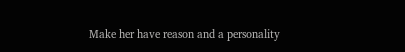Make her have reason and a personality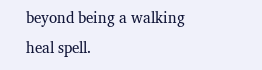beyond being a walking heal spell.